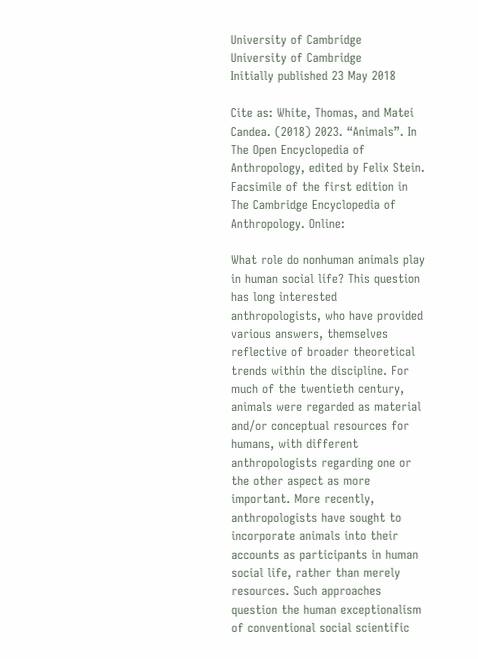University of Cambridge
University of Cambridge
Initially published 23 May 2018

Cite as: White, Thomas, and Matei Candea. (2018) 2023. “Animals”. In The Open Encyclopedia of Anthropology, edited by Felix Stein. Facsimile of the first edition in The Cambridge Encyclopedia of Anthropology. Online:

What role do nonhuman animals play in human social life? This question has long interested anthropologists, who have provided various answers, themselves reflective of broader theoretical trends within the discipline. For much of the twentieth century, animals were regarded as material and/or conceptual resources for humans, with different anthropologists regarding one or the other aspect as more important. More recently, anthropologists have sought to incorporate animals into their accounts as participants in human social life, rather than merely resources. Such approaches question the human exceptionalism of conventional social scientific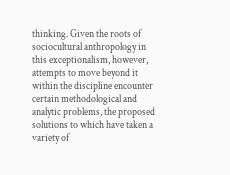thinking. Given the roots of sociocultural anthropology in this exceptionalism, however, attempts to move beyond it within the discipline encounter certain methodological and analytic problems, the proposed solutions to which have taken a variety of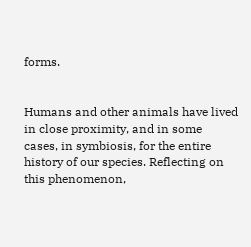forms.


Humans and other animals have lived in close proximity, and in some cases, in symbiosis, for the entire history of our species. Reflecting on this phenomenon,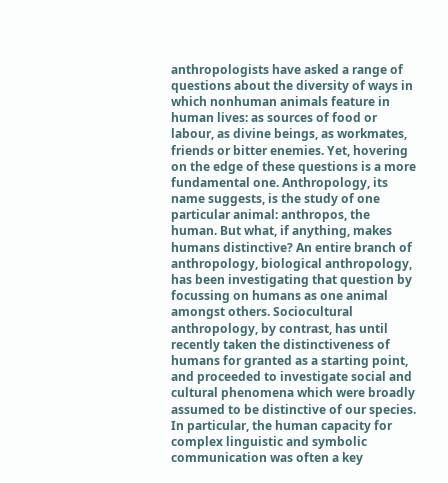anthropologists have asked a range of questions about the diversity of ways in which nonhuman animals feature in human lives: as sources of food or labour, as divine beings, as workmates, friends or bitter enemies. Yet, hovering on the edge of these questions is a more fundamental one. Anthropology, its name suggests, is the study of one particular animal: anthropos, the human. But what, if anything, makes humans distinctive? An entire branch of anthropology, biological anthropology, has been investigating that question by focussing on humans as one animal amongst others. Sociocultural anthropology, by contrast, has until recently taken the distinctiveness of humans for granted as a starting point, and proceeded to investigate social and cultural phenomena which were broadly assumed to be distinctive of our species. In particular, the human capacity for complex linguistic and symbolic communication was often a key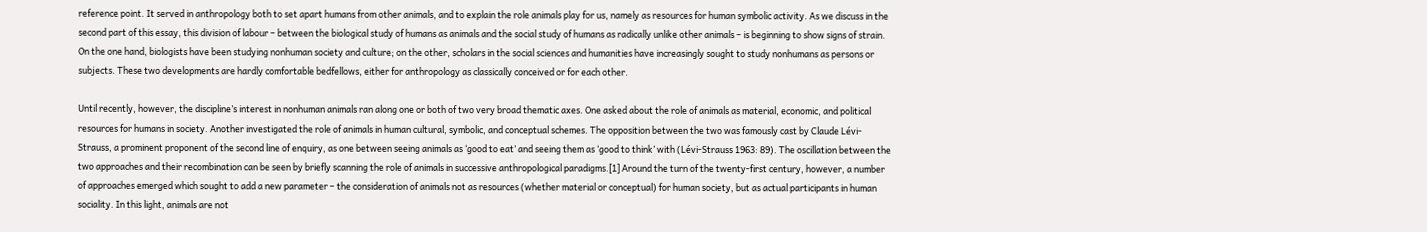reference point. It served in anthropology both to set apart humans from other animals, and to explain the role animals play for us, namely as resources for human symbolic activity. As we discuss in the second part of this essay, this division of labour – between the biological study of humans as animals and the social study of humans as radically unlike other animals – is beginning to show signs of strain. On the one hand, biologists have been studying nonhuman society and culture; on the other, scholars in the social sciences and humanities have increasingly sought to study nonhumans as persons or subjects. These two developments are hardly comfortable bedfellows, either for anthropology as classically conceived or for each other.

Until recently, however, the discipline’s interest in nonhuman animals ran along one or both of two very broad thematic axes. One asked about the role of animals as material, economic, and political resources for humans in society. Another investigated the role of animals in human cultural, symbolic, and conceptual schemes. The opposition between the two was famously cast by Claude Lévi-Strauss, a prominent proponent of the second line of enquiry, as one between seeing animals as ‘good to eat’ and seeing them as ‘good to think’ with (Lévi-Strauss 1963: 89). The oscillation between the two approaches and their recombination can be seen by briefly scanning the role of animals in successive anthropological paradigms.[1] Around the turn of the twenty-first century, however, a number of approaches emerged which sought to add a new parameter – the consideration of animals not as resources (whether material or conceptual) for human society, but as actual participants in human sociality. In this light, animals are not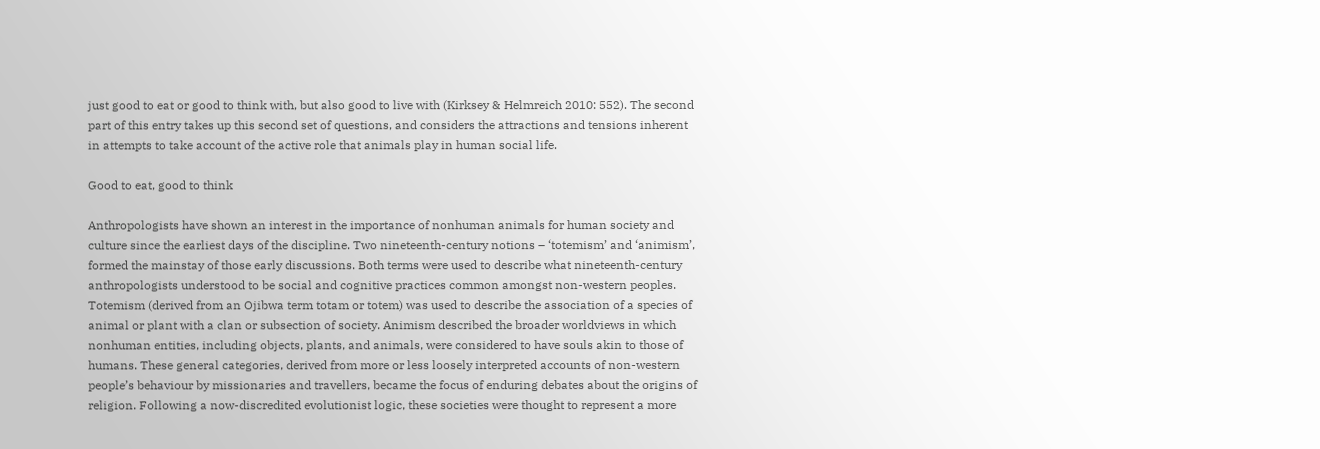just good to eat or good to think with, but also good to live with (Kirksey & Helmreich 2010: 552). The second part of this entry takes up this second set of questions, and considers the attractions and tensions inherent in attempts to take account of the active role that animals play in human social life.

Good to eat, good to think

Anthropologists have shown an interest in the importance of nonhuman animals for human society and culture since the earliest days of the discipline. Two nineteenth-century notions – ‘totemism’ and ‘animism’, formed the mainstay of those early discussions. Both terms were used to describe what nineteenth-century anthropologists understood to be social and cognitive practices common amongst non-western peoples. Totemism (derived from an Ojibwa term totam or totem) was used to describe the association of a species of animal or plant with a clan or subsection of society. Animism described the broader worldviews in which nonhuman entities, including objects, plants, and animals, were considered to have souls akin to those of humans. These general categories, derived from more or less loosely interpreted accounts of non-western people’s behaviour by missionaries and travellers, became the focus of enduring debates about the origins of religion. Following a now-discredited evolutionist logic, these societies were thought to represent a more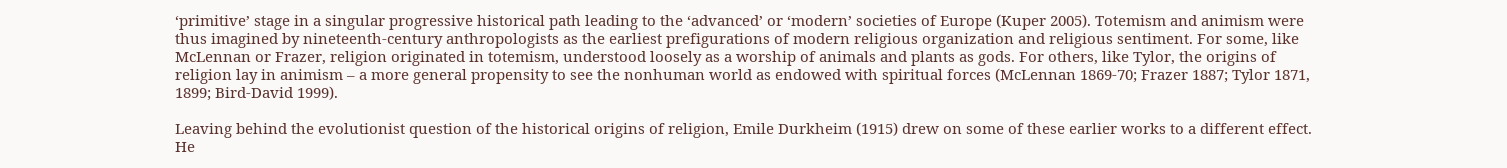‘primitive’ stage in a singular progressive historical path leading to the ‘advanced’ or ‘modern’ societies of Europe (Kuper 2005). Totemism and animism were thus imagined by nineteenth-century anthropologists as the earliest prefigurations of modern religious organization and religious sentiment. For some, like McLennan or Frazer, religion originated in totemism, understood loosely as a worship of animals and plants as gods. For others, like Tylor, the origins of religion lay in animism – a more general propensity to see the nonhuman world as endowed with spiritual forces (McLennan 1869-70; Frazer 1887; Tylor 1871, 1899; Bird-David 1999).

Leaving behind the evolutionist question of the historical origins of religion, Emile Durkheim (1915) drew on some of these earlier works to a different effect. He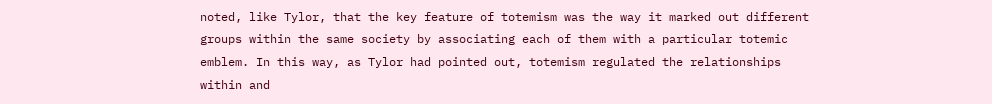noted, like Tylor, that the key feature of totemism was the way it marked out different groups within the same society by associating each of them with a particular totemic emblem. In this way, as Tylor had pointed out, totemism regulated the relationships within and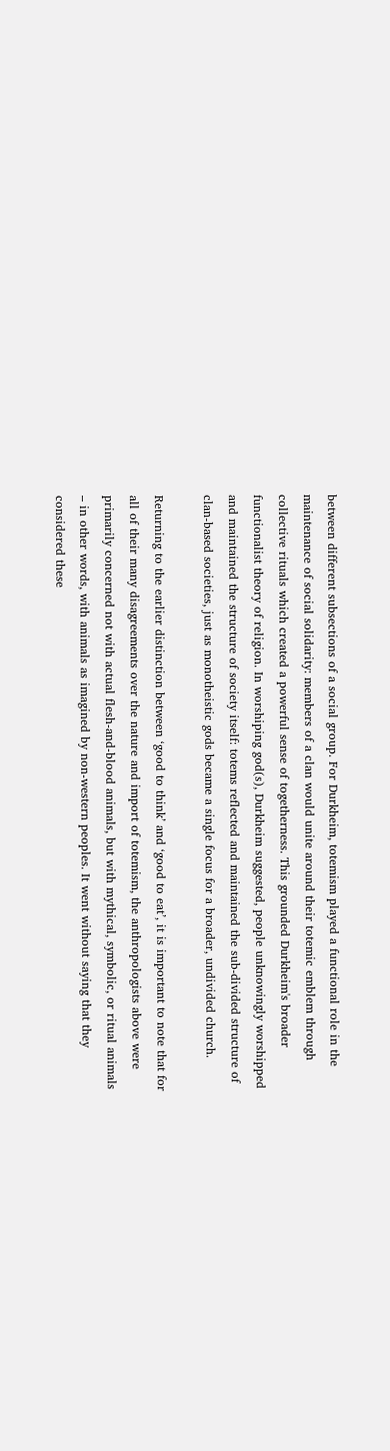between different subsections of a social group. For Durkheim, totemism played a functional role in the maintenance of social solidarity: members of a clan would unite around their totemic emblem through collective rituals which created a powerful sense of togetherness. This grounded Durkheim's broader functionalist theory of religion. In worshiping god(s), Durkheim suggested, people unknowingly worshipped and maintained the structure of society itself: totems reflected and maintained the sub-divided structure of clan-based societies, just as monotheistic gods became a single focus for a broader, undivided church.

Returning to the earlier distinction between ‘good to think’ and ‘good to eat’, it is important to note that for all of their many disagreements over the nature and import of totemism, the anthropologists above were primarily concerned not with actual flesh-and-blood animals, but with mythical, symbolic, or ritual animals – in other words, with animals as imagined by non-western peoples. It went without saying that they considered these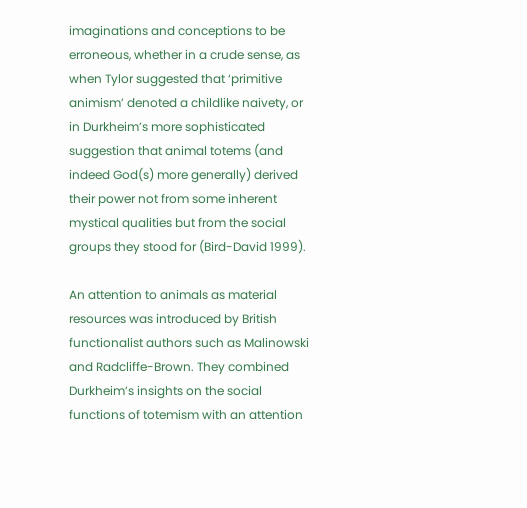imaginations and conceptions to be erroneous, whether in a crude sense, as when Tylor suggested that ‘primitive animism’ denoted a childlike naivety, or in Durkheim’s more sophisticated suggestion that animal totems (and indeed God(s) more generally) derived their power not from some inherent mystical qualities but from the social groups they stood for (Bird-David 1999).

An attention to animals as material resources was introduced by British functionalist authors such as Malinowski and Radcliffe-Brown. They combined Durkheim’s insights on the social functions of totemism with an attention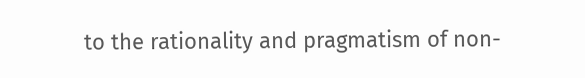to the rationality and pragmatism of non-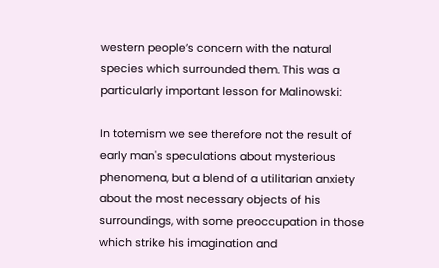western people’s concern with the natural species which surrounded them. This was a particularly important lesson for Malinowski:

In totemism we see therefore not the result of early man's speculations about mysterious phenomena, but a blend of a utilitarian anxiety about the most necessary objects of his surroundings, with some preoccupation in those which strike his imagination and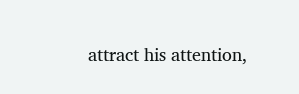attract his attention,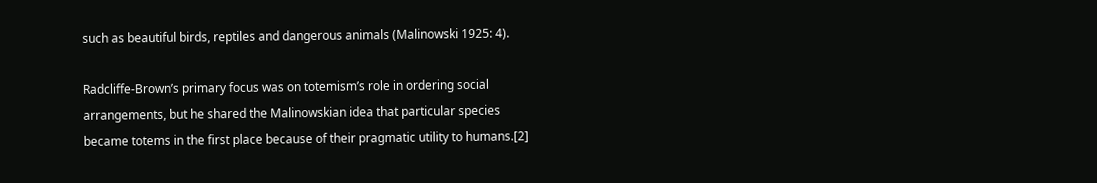such as beautiful birds, reptiles and dangerous animals (Malinowski 1925: 4).

Radcliffe-Brown’s primary focus was on totemism’s role in ordering social arrangements, but he shared the Malinowskian idea that particular species became totems in the first place because of their pragmatic utility to humans.[2]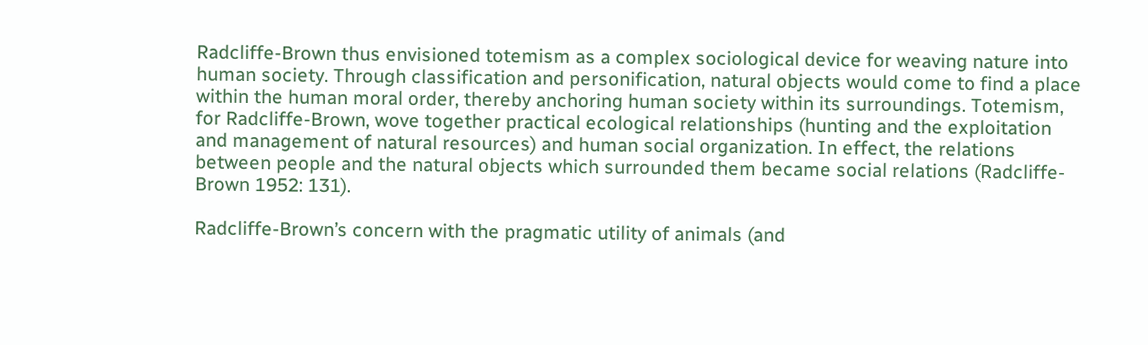Radcliffe-Brown thus envisioned totemism as a complex sociological device for weaving nature into human society. Through classification and personification, natural objects would come to find a place within the human moral order, thereby anchoring human society within its surroundings. Totemism, for Radcliffe-Brown, wove together practical ecological relationships (hunting and the exploitation and management of natural resources) and human social organization. In effect, the relations between people and the natural objects which surrounded them became social relations (Radcliffe-Brown 1952: 131).

Radcliffe-Brown’s concern with the pragmatic utility of animals (and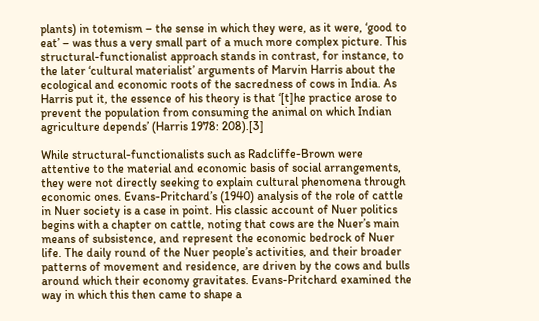plants) in totemism – the sense in which they were, as it were, ‘good to eat’ – was thus a very small part of a much more complex picture. This structural-functionalist approach stands in contrast, for instance, to the later ‘cultural materialist’ arguments of Marvin Harris about the ecological and economic roots of the sacredness of cows in India. As Harris put it, the essence of his theory is that ‘[t]he practice arose to prevent the population from consuming the animal on which Indian agriculture depends’ (Harris 1978: 208).[3]

While structural-functionalists such as Radcliffe-Brown were attentive to the material and economic basis of social arrangements, they were not directly seeking to explain cultural phenomena through economic ones. Evans-Pritchard’s (1940) analysis of the role of cattle in Nuer society is a case in point. His classic account of Nuer politics begins with a chapter on cattle, noting that cows are the Nuer’s main means of subsistence, and represent the economic bedrock of Nuer life. The daily round of the Nuer people’s activities, and their broader patterns of movement and residence, are driven by the cows and bulls around which their economy gravitates. Evans-Pritchard examined the way in which this then came to shape a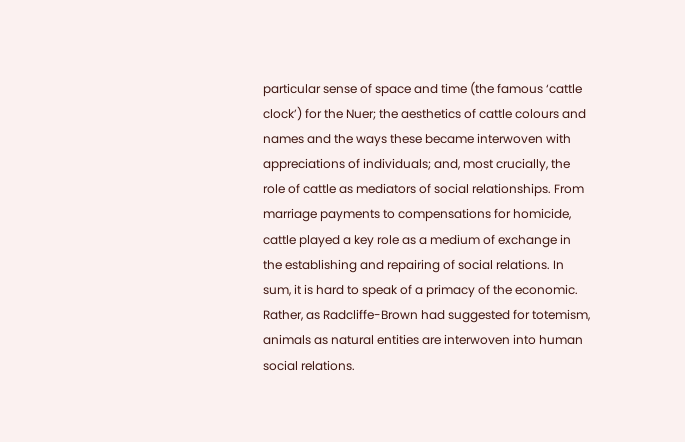particular sense of space and time (the famous ‘cattle clock’) for the Nuer; the aesthetics of cattle colours and names and the ways these became interwoven with appreciations of individuals; and, most crucially, the role of cattle as mediators of social relationships. From marriage payments to compensations for homicide, cattle played a key role as a medium of exchange in the establishing and repairing of social relations. In sum, it is hard to speak of a primacy of the economic. Rather, as Radcliffe-Brown had suggested for totemism, animals as natural entities are interwoven into human social relations.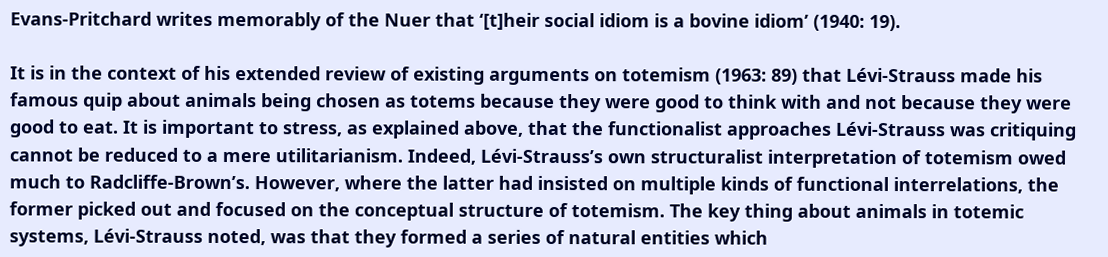Evans-Pritchard writes memorably of the Nuer that ‘[t]heir social idiom is a bovine idiom’ (1940: 19).

It is in the context of his extended review of existing arguments on totemism (1963: 89) that Lévi-Strauss made his famous quip about animals being chosen as totems because they were good to think with and not because they were good to eat. It is important to stress, as explained above, that the functionalist approaches Lévi-Strauss was critiquing cannot be reduced to a mere utilitarianism. Indeed, Lévi-Strauss’s own structuralist interpretation of totemism owed much to Radcliffe-Brown’s. However, where the latter had insisted on multiple kinds of functional interrelations, the former picked out and focused on the conceptual structure of totemism. The key thing about animals in totemic systems, Lévi-Strauss noted, was that they formed a series of natural entities which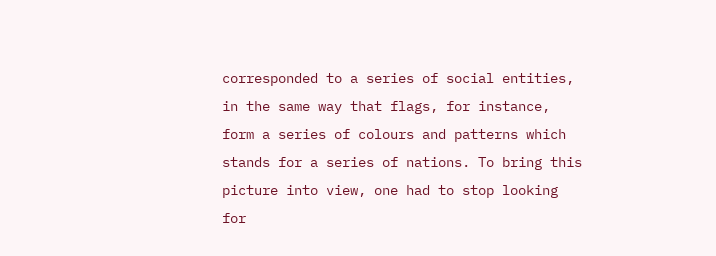corresponded to a series of social entities, in the same way that flags, for instance, form a series of colours and patterns which stands for a series of nations. To bring this picture into view, one had to stop looking for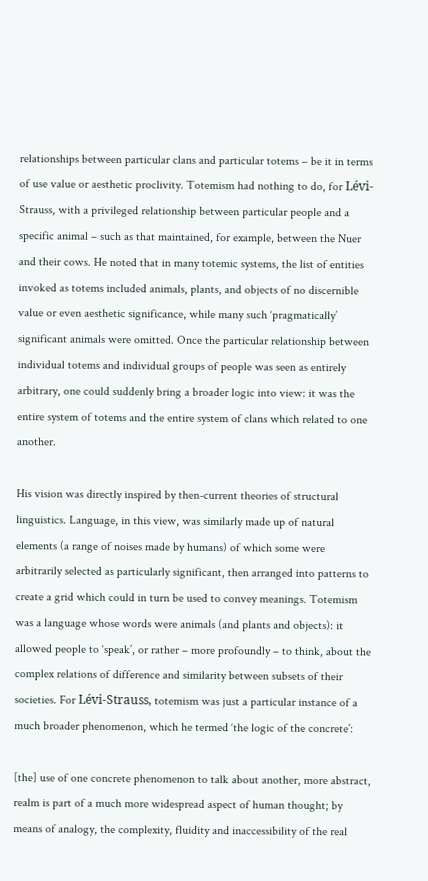relationships between particular clans and particular totems – be it in terms of use value or aesthetic proclivity. Totemism had nothing to do, for Lévi-Strauss, with a privileged relationship between particular people and a specific animal – such as that maintained, for example, between the Nuer and their cows. He noted that in many totemic systems, the list of entities invoked as totems included animals, plants, and objects of no discernible value or even aesthetic significance, while many such ‘pragmatically’ significant animals were omitted. Once the particular relationship between individual totems and individual groups of people was seen as entirely arbitrary, one could suddenly bring a broader logic into view: it was the entire system of totems and the entire system of clans which related to one another.

His vision was directly inspired by then-current theories of structural linguistics. Language, in this view, was similarly made up of natural elements (a range of noises made by humans) of which some were arbitrarily selected as particularly significant, then arranged into patterns to create a grid which could in turn be used to convey meanings. Totemism was a language whose words were animals (and plants and objects): it allowed people to ‘speak’, or rather – more profoundly – to think, about the complex relations of difference and similarity between subsets of their societies. For Lévi-Strauss, totemism was just a particular instance of a much broader phenomenon, which he termed ‘the logic of the concrete’:

[the] use of one concrete phenomenon to talk about another, more abstract, realm is part of a much more widespread aspect of human thought; by means of analogy, the complexity, fluidity and inaccessibility of the real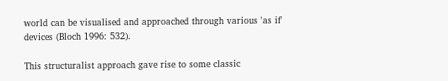world can be visualised and approached through various 'as if' devices (Bloch 1996: 532).

This structuralist approach gave rise to some classic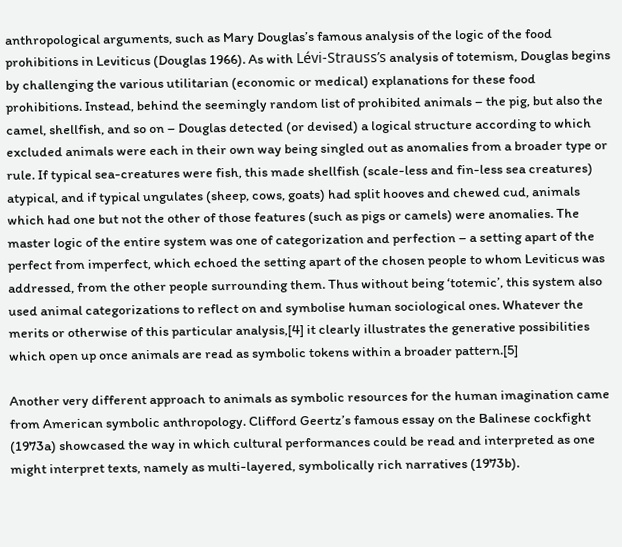anthropological arguments, such as Mary Douglas’s famous analysis of the logic of the food prohibitions in Leviticus (Douglas 1966). As with Lévi-Strauss’s analysis of totemism, Douglas begins by challenging the various utilitarian (economic or medical) explanations for these food prohibitions. Instead, behind the seemingly random list of prohibited animals – the pig, but also the camel, shellfish, and so on – Douglas detected (or devised) a logical structure according to which excluded animals were each in their own way being singled out as anomalies from a broader type or rule. If typical sea-creatures were fish, this made shellfish (scale-less and fin-less sea creatures) atypical, and if typical ungulates (sheep, cows, goats) had split hooves and chewed cud, animals which had one but not the other of those features (such as pigs or camels) were anomalies. The master logic of the entire system was one of categorization and perfection – a setting apart of the perfect from imperfect, which echoed the setting apart of the chosen people to whom Leviticus was addressed, from the other people surrounding them. Thus without being ‘totemic’, this system also used animal categorizations to reflect on and symbolise human sociological ones. Whatever the merits or otherwise of this particular analysis,[4] it clearly illustrates the generative possibilities which open up once animals are read as symbolic tokens within a broader pattern.[5]

Another very different approach to animals as symbolic resources for the human imagination came from American symbolic anthropology. Clifford Geertz’s famous essay on the Balinese cockfight (1973a) showcased the way in which cultural performances could be read and interpreted as one might interpret texts, namely as multi-layered, symbolically rich narratives (1973b).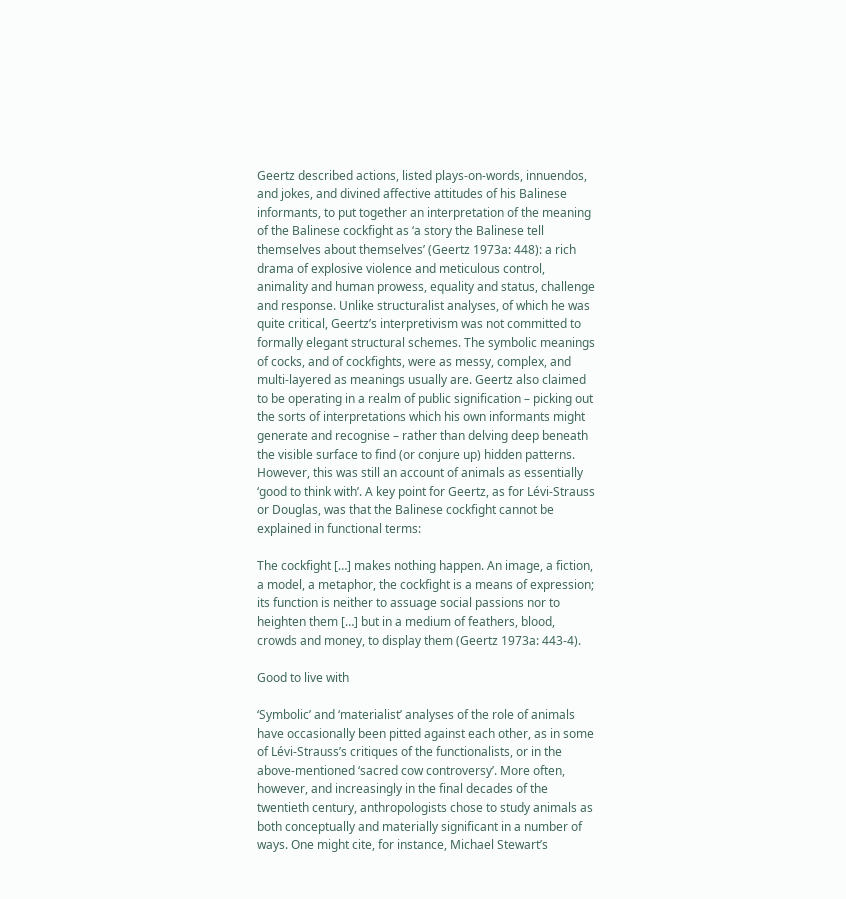Geertz described actions, listed plays-on-words, innuendos, and jokes, and divined affective attitudes of his Balinese informants, to put together an interpretation of the meaning of the Balinese cockfight as ‘a story the Balinese tell themselves about themselves’ (Geertz 1973a: 448): a rich drama of explosive violence and meticulous control, animality and human prowess, equality and status, challenge and response. Unlike structuralist analyses, of which he was quite critical, Geertz’s interpretivism was not committed to formally elegant structural schemes. The symbolic meanings of cocks, and of cockfights, were as messy, complex, and multi-layered as meanings usually are. Geertz also claimed to be operating in a realm of public signification – picking out the sorts of interpretations which his own informants might generate and recognise – rather than delving deep beneath the visible surface to find (or conjure up) hidden patterns. However, this was still an account of animals as essentially ‘good to think with’. A key point for Geertz, as for Lévi-Strauss or Douglas, was that the Balinese cockfight cannot be explained in functional terms:

The cockfight […] makes nothing happen. An image, a fiction, a model, a metaphor, the cockfight is a means of expression; its function is neither to assuage social passions nor to heighten them […] but in a medium of feathers, blood, crowds and money, to display them (Geertz 1973a: 443-4).

Good to live with

‘Symbolic’ and ‘materialist’ analyses of the role of animals have occasionally been pitted against each other, as in some of Lévi-Strauss’s critiques of the functionalists, or in the above-mentioned ‘sacred cow controversy’. More often, however, and increasingly in the final decades of the twentieth century, anthropologists chose to study animals as both conceptually and materially significant in a number of ways. One might cite, for instance, Michael Stewart’s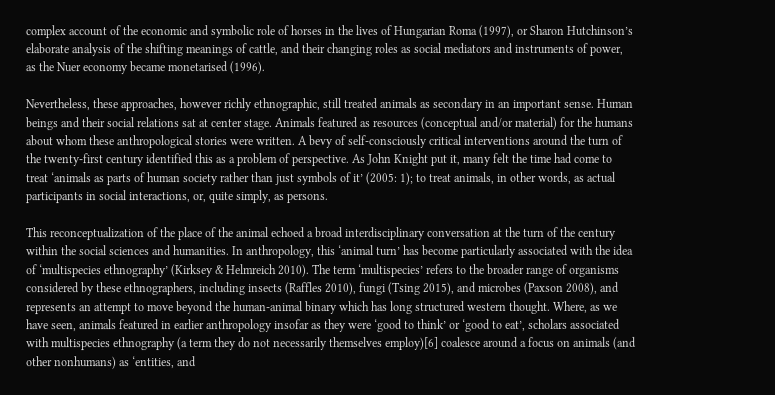complex account of the economic and symbolic role of horses in the lives of Hungarian Roma (1997), or Sharon Hutchinson’s elaborate analysis of the shifting meanings of cattle, and their changing roles as social mediators and instruments of power, as the Nuer economy became monetarised (1996).

Nevertheless, these approaches, however richly ethnographic, still treated animals as secondary in an important sense. Human beings and their social relations sat at center stage. Animals featured as resources (conceptual and/or material) for the humans about whom these anthropological stories were written. A bevy of self-consciously critical interventions around the turn of the twenty-first century identified this as a problem of perspective. As John Knight put it, many felt the time had come to treat ‘animals as parts of human society rather than just symbols of it’ (2005: 1); to treat animals, in other words, as actual participants in social interactions, or, quite simply, as persons.

This reconceptualization of the place of the animal echoed a broad interdisciplinary conversation at the turn of the century within the social sciences and humanities. In anthropology, this ‘animal turn’ has become particularly associated with the idea of ‘multispecies ethnography’ (Kirksey & Helmreich 2010). The term ‘multispecies’ refers to the broader range of organisms considered by these ethnographers, including insects (Raffles 2010), fungi (Tsing 2015), and microbes (Paxson 2008), and represents an attempt to move beyond the human-animal binary which has long structured western thought. Where, as we have seen, animals featured in earlier anthropology insofar as they were ‘good to think’ or ‘good to eat’, scholars associated with multispecies ethnography (a term they do not necessarily themselves employ)[6] coalesce around a focus on animals (and other nonhumans) as ‘entities, and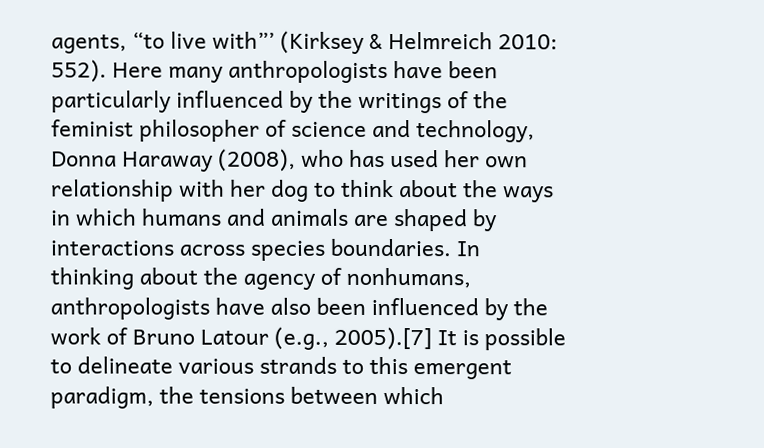agents, “to live with”’ (Kirksey & Helmreich 2010: 552). Here many anthropologists have been particularly influenced by the writings of the feminist philosopher of science and technology, Donna Haraway (2008), who has used her own relationship with her dog to think about the ways in which humans and animals are shaped by interactions across species boundaries. In thinking about the agency of nonhumans, anthropologists have also been influenced by the work of Bruno Latour (e.g., 2005).[7] It is possible to delineate various strands to this emergent paradigm, the tensions between which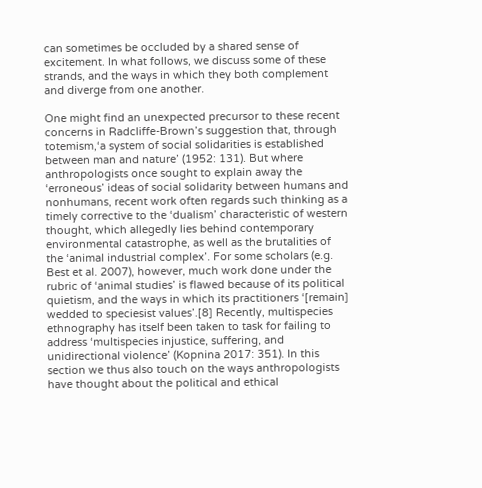can sometimes be occluded by a shared sense of excitement. In what follows, we discuss some of these strands, and the ways in which they both complement and diverge from one another.

One might find an unexpected precursor to these recent concerns in Radcliffe-Brown’s suggestion that, through totemism,‘a system of social solidarities is established between man and nature’ (1952: 131). But where anthropologists once sought to explain away the ‘erroneous’ ideas of social solidarity between humans and nonhumans, recent work often regards such thinking as a timely corrective to the ‘dualism’ characteristic of western thought, which allegedly lies behind contemporary environmental catastrophe, as well as the brutalities of the ‘animal industrial complex’. For some scholars (e.g. Best et al. 2007), however, much work done under the rubric of ‘animal studies’ is flawed because of its political quietism, and the ways in which its practitioners ‘[remain] wedded to speciesist values’.[8] Recently, multispecies ethnography has itself been taken to task for failing to address ‘multispecies injustice, suffering, and unidirectional violence’ (Kopnina 2017: 351). In this section we thus also touch on the ways anthropologists have thought about the political and ethical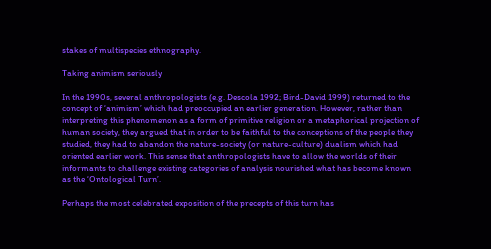stakes of multispecies ethnography.

Taking animism seriously

In the 1990s, several anthropologists (e.g. Descola 1992; Bird-David 1999) returned to the concept of ‘animism’ which had preoccupied an earlier generation. However, rather than interpreting this phenomenon as a form of primitive religion or a metaphorical projection of human society, they argued that in order to be faithful to the conceptions of the people they studied, they had to abandon the nature-society (or nature-culture) dualism which had oriented earlier work. This sense that anthropologists have to allow the worlds of their informants to challenge existing categories of analysis nourished what has become known as the ‘Ontological Turn’.

Perhaps the most celebrated exposition of the precepts of this turn has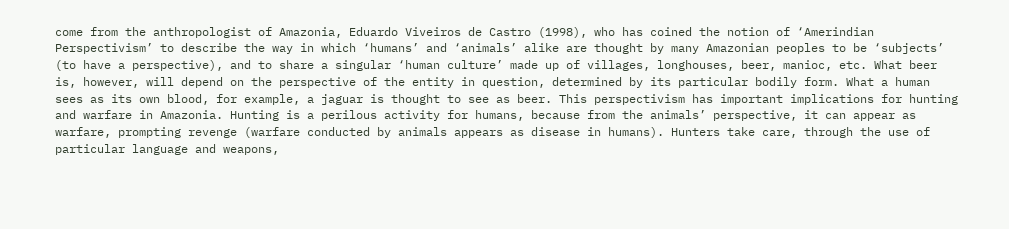come from the anthropologist of Amazonia, Eduardo Viveiros de Castro (1998), who has coined the notion of ‘Amerindian Perspectivism’ to describe the way in which ‘humans’ and ‘animals’ alike are thought by many Amazonian peoples to be ‘subjects’ (to have a perspective), and to share a singular ‘human culture’ made up of villages, longhouses, beer, manioc, etc. What beer is, however, will depend on the perspective of the entity in question, determined by its particular bodily form. What a human sees as its own blood, for example, a jaguar is thought to see as beer. This perspectivism has important implications for hunting and warfare in Amazonia. Hunting is a perilous activity for humans, because from the animals’ perspective, it can appear as warfare, prompting revenge (warfare conducted by animals appears as disease in humans). Hunters take care, through the use of particular language and weapons,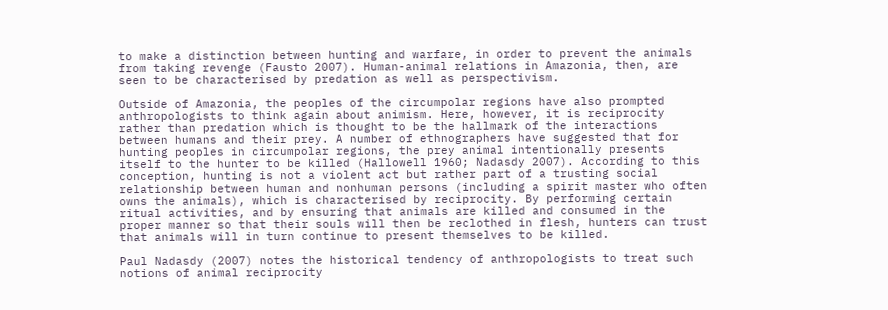to make a distinction between hunting and warfare, in order to prevent the animals from taking revenge (Fausto 2007). Human-animal relations in Amazonia, then, are seen to be characterised by predation as well as perspectivism.

Outside of Amazonia, the peoples of the circumpolar regions have also prompted anthropologists to think again about animism. Here, however, it is reciprocity rather than predation which is thought to be the hallmark of the interactions between humans and their prey. A number of ethnographers have suggested that for hunting peoples in circumpolar regions, the prey animal intentionally presents itself to the hunter to be killed (Hallowell 1960; Nadasdy 2007). According to this conception, hunting is not a violent act but rather part of a trusting social relationship between human and nonhuman persons (including a spirit master who often owns the animals), which is characterised by reciprocity. By performing certain ritual activities, and by ensuring that animals are killed and consumed in the proper manner so that their souls will then be reclothed in flesh, hunters can trust that animals will in turn continue to present themselves to be killed.

Paul Nadasdy (2007) notes the historical tendency of anthropologists to treat such notions of animal reciprocity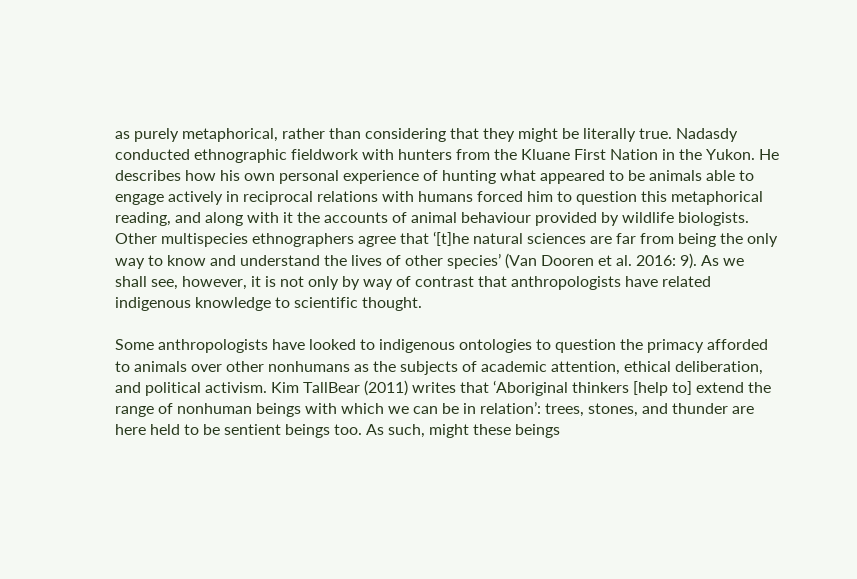as purely metaphorical, rather than considering that they might be literally true. Nadasdy conducted ethnographic fieldwork with hunters from the Kluane First Nation in the Yukon. He describes how his own personal experience of hunting what appeared to be animals able to engage actively in reciprocal relations with humans forced him to question this metaphorical reading, and along with it the accounts of animal behaviour provided by wildlife biologists. Other multispecies ethnographers agree that ‘[t]he natural sciences are far from being the only way to know and understand the lives of other species’ (Van Dooren et al. 2016: 9). As we shall see, however, it is not only by way of contrast that anthropologists have related indigenous knowledge to scientific thought.

Some anthropologists have looked to indigenous ontologies to question the primacy afforded to animals over other nonhumans as the subjects of academic attention, ethical deliberation, and political activism. Kim TallBear (2011) writes that ‘Aboriginal thinkers [help to] extend the range of nonhuman beings with which we can be in relation’: trees, stones, and thunder are here held to be sentient beings too. As such, might these beings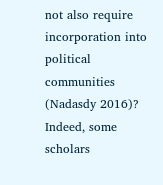not also require incorporation into political communities (Nadasdy 2016)? Indeed, some scholars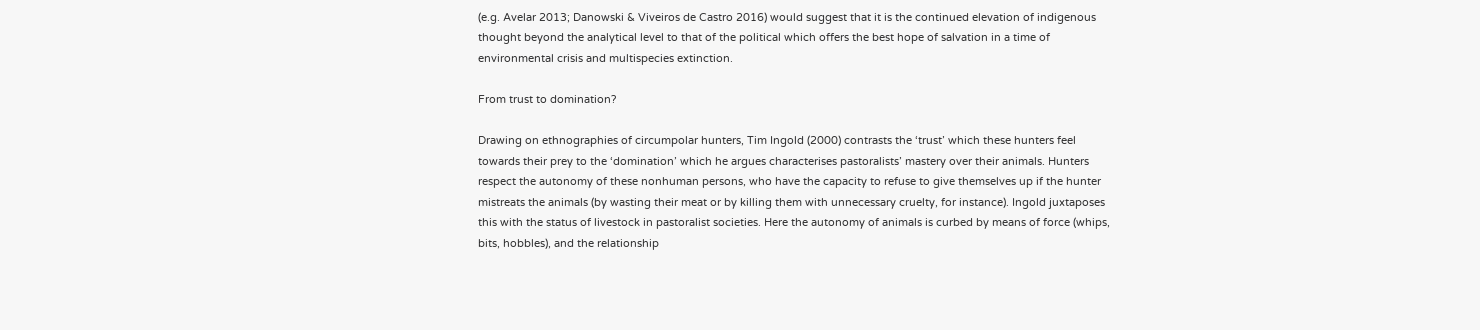(e.g. Avelar 2013; Danowski & Viveiros de Castro 2016) would suggest that it is the continued elevation of indigenous thought beyond the analytical level to that of the political which offers the best hope of salvation in a time of environmental crisis and multispecies extinction.

From trust to domination?

Drawing on ethnographies of circumpolar hunters, Tim Ingold (2000) contrasts the ‘trust’ which these hunters feel towards their prey to the ‘domination’ which he argues characterises pastoralists’ mastery over their animals. Hunters respect the autonomy of these nonhuman persons, who have the capacity to refuse to give themselves up if the hunter mistreats the animals (by wasting their meat or by killing them with unnecessary cruelty, for instance). Ingold juxtaposes this with the status of livestock in pastoralist societies. Here the autonomy of animals is curbed by means of force (whips, bits, hobbles), and the relationship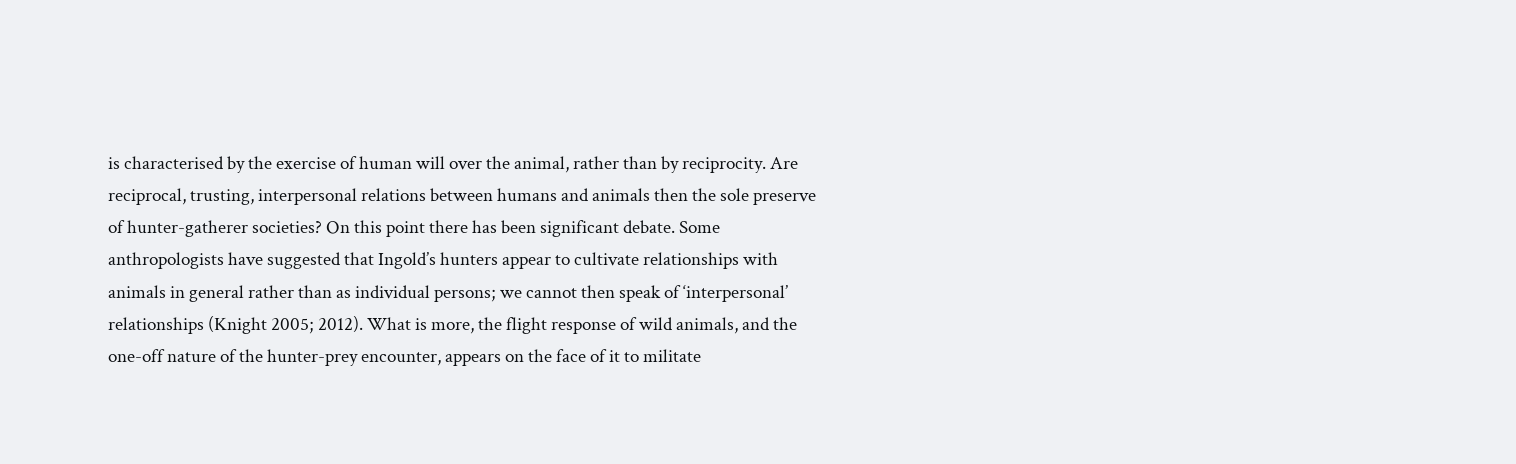is characterised by the exercise of human will over the animal, rather than by reciprocity. Are reciprocal, trusting, interpersonal relations between humans and animals then the sole preserve of hunter-gatherer societies? On this point there has been significant debate. Some anthropologists have suggested that Ingold’s hunters appear to cultivate relationships with animals in general rather than as individual persons; we cannot then speak of ‘interpersonal’ relationships (Knight 2005; 2012). What is more, the flight response of wild animals, and the one-off nature of the hunter-prey encounter, appears on the face of it to militate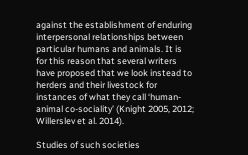against the establishment of enduring interpersonal relationships between particular humans and animals. It is for this reason that several writers have proposed that we look instead to herders and their livestock for instances of what they call ‘human-animal co-sociality’ (Knight 2005, 2012; Willerslev et al. 2014).

Studies of such societies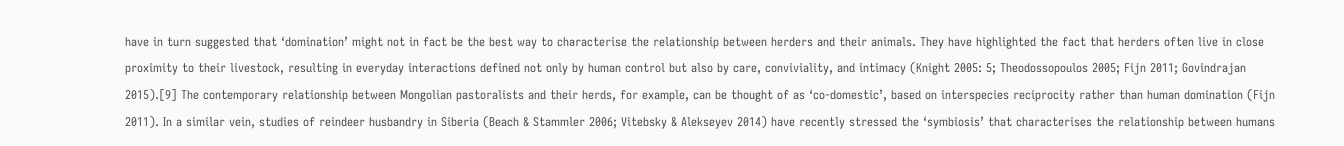have in turn suggested that ‘domination’ might not in fact be the best way to characterise the relationship between herders and their animals. They have highlighted the fact that herders often live in close proximity to their livestock, resulting in everyday interactions defined not only by human control but also by care, conviviality, and intimacy (Knight 2005: 5; Theodossopoulos 2005; Fijn 2011; Govindrajan 2015).[9] The contemporary relationship between Mongolian pastoralists and their herds, for example, can be thought of as ‘co-domestic’, based on interspecies reciprocity rather than human domination (Fijn 2011). In a similar vein, studies of reindeer husbandry in Siberia (Beach & Stammler 2006; Vitebsky & Alekseyev 2014) have recently stressed the ‘symbiosis’ that characterises the relationship between humans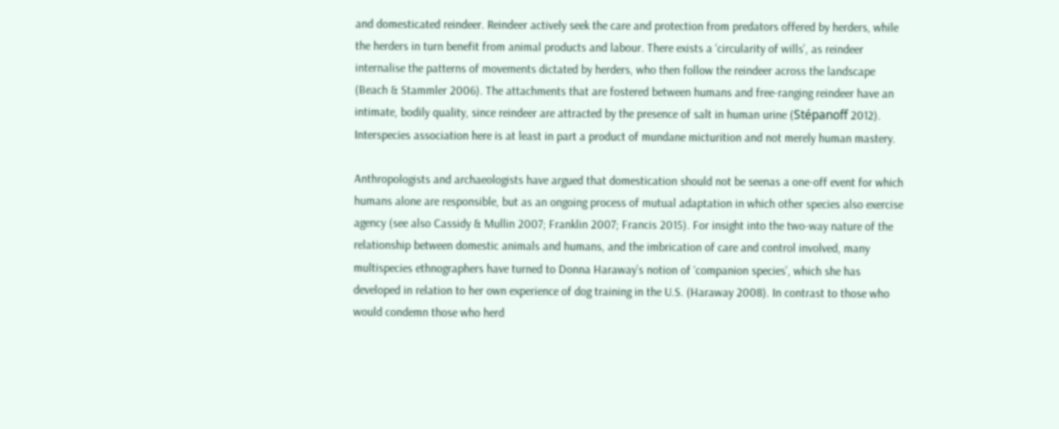and domesticated reindeer. Reindeer actively seek the care and protection from predators offered by herders, while the herders in turn benefit from animal products and labour. There exists a ‘circularity of wills’, as reindeer internalise the patterns of movements dictated by herders, who then follow the reindeer across the landscape (Beach & Stammler 2006). The attachments that are fostered between humans and free-ranging reindeer have an intimate, bodily quality, since reindeer are attracted by the presence of salt in human urine (Stépanoff 2012). Interspecies association here is at least in part a product of mundane micturition and not merely human mastery.

Anthropologists and archaeologists have argued that domestication should not be seenas a one-off event for which humans alone are responsible, but as an ongoing process of mutual adaptation in which other species also exercise agency (see also Cassidy & Mullin 2007; Franklin 2007; Francis 2015). For insight into the two-way nature of the relationship between domestic animals and humans, and the imbrication of care and control involved, many multispecies ethnographers have turned to Donna Haraway’s notion of ‘companion species’, which she has developed in relation to her own experience of dog training in the U.S. (Haraway 2008). In contrast to those who would condemn those who herd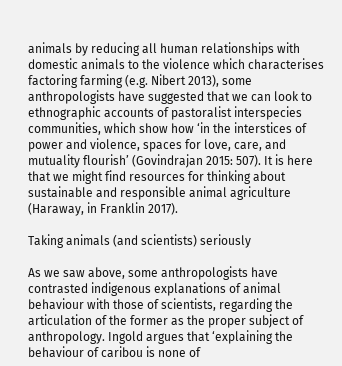animals by reducing all human relationships with domestic animals to the violence which characterises factoring farming (e.g. Nibert 2013), some anthropologists have suggested that we can look to ethnographic accounts of pastoralist interspecies communities, which show how ‘in the interstices of power and violence, spaces for love, care, and mutuality flourish’ (Govindrajan 2015: 507). It is here that we might find resources for thinking about sustainable and responsible animal agriculture (Haraway, in Franklin 2017).

Taking animals (and scientists) seriously

As we saw above, some anthropologists have contrasted indigenous explanations of animal behaviour with those of scientists, regarding the articulation of the former as the proper subject of anthropology. Ingold argues that ‘explaining the behaviour of caribou is none of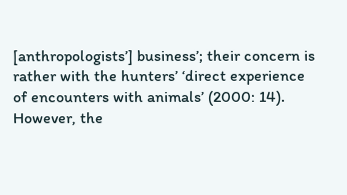[anthropologists’] business’; their concern is rather with the hunters’ ‘direct experience of encounters with animals’ (2000: 14). However, the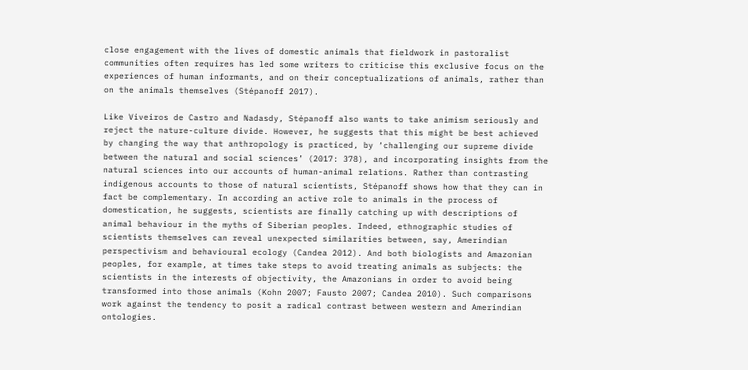close engagement with the lives of domestic animals that fieldwork in pastoralist communities often requires has led some writers to criticise this exclusive focus on the experiences of human informants, and on their conceptualizations of animals, rather than on the animals themselves (Stépanoff 2017).

Like Viveiros de Castro and Nadasdy, Stépanoff also wants to take animism seriously and reject the nature-culture divide. However, he suggests that this might be best achieved by changing the way that anthropology is practiced, by ‘challenging our supreme divide between the natural and social sciences’ (2017: 378), and incorporating insights from the natural sciences into our accounts of human-animal relations. Rather than contrasting indigenous accounts to those of natural scientists, Stépanoff shows how that they can in fact be complementary. In according an active role to animals in the process of domestication, he suggests, scientists are finally catching up with descriptions of animal behaviour in the myths of Siberian peoples. Indeed, ethnographic studies of scientists themselves can reveal unexpected similarities between, say, Amerindian perspectivism and behavioural ecology (Candea 2012). And both biologists and Amazonian peoples, for example, at times take steps to avoid treating animals as subjects: the scientists in the interests of objectivity, the Amazonians in order to avoid being transformed into those animals (Kohn 2007; Fausto 2007; Candea 2010). Such comparisons work against the tendency to posit a radical contrast between western and Amerindian ontologies.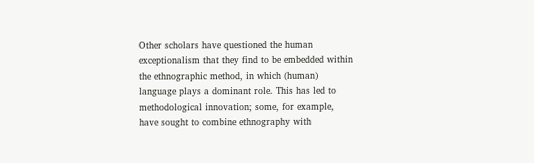Other scholars have questioned the human exceptionalism that they find to be embedded within the ethnographic method, in which (human) language plays a dominant role. This has led to methodological innovation; some, for example, have sought to combine ethnography with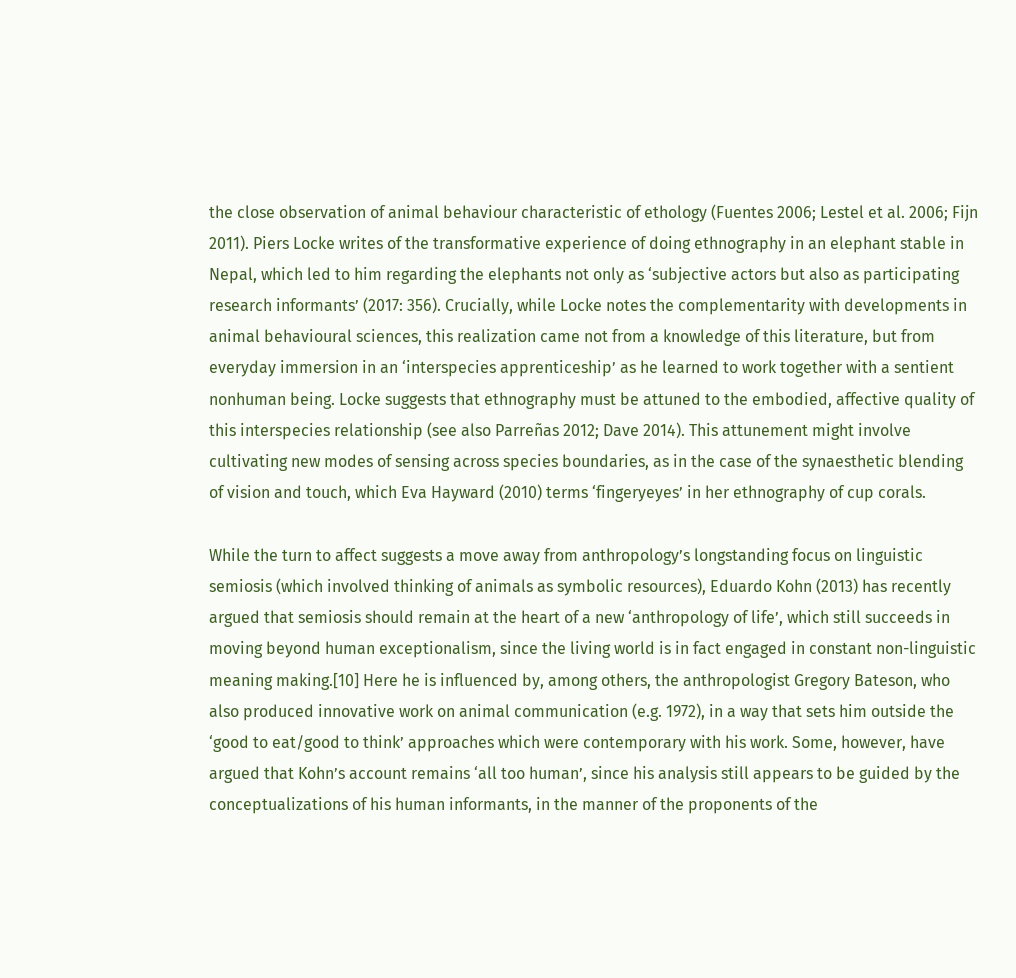the close observation of animal behaviour characteristic of ethology (Fuentes 2006; Lestel et al. 2006; Fijn 2011). Piers Locke writes of the transformative experience of doing ethnography in an elephant stable in Nepal, which led to him regarding the elephants not only as ‘subjective actors but also as participating research informants’ (2017: 356). Crucially, while Locke notes the complementarity with developments in animal behavioural sciences, this realization came not from a knowledge of this literature, but from everyday immersion in an ‘interspecies apprenticeship’ as he learned to work together with a sentient nonhuman being. Locke suggests that ethnography must be attuned to the embodied, affective quality of this interspecies relationship (see also Parreñas 2012; Dave 2014). This attunement might involve cultivating new modes of sensing across species boundaries, as in the case of the synaesthetic blending of vision and touch, which Eva Hayward (2010) terms ‘fingeryeyes’ in her ethnography of cup corals.

While the turn to affect suggests a move away from anthropology’s longstanding focus on linguistic semiosis (which involved thinking of animals as symbolic resources), Eduardo Kohn (2013) has recently argued that semiosis should remain at the heart of a new ‘anthropology of life’, which still succeeds in moving beyond human exceptionalism, since the living world is in fact engaged in constant non-linguistic meaning making.[10] Here he is influenced by, among others, the anthropologist Gregory Bateson, who also produced innovative work on animal communication (e.g. 1972), in a way that sets him outside the ‘good to eat/good to think’ approaches which were contemporary with his work. Some, however, have argued that Kohn’s account remains ‘all too human’, since his analysis still appears to be guided by the conceptualizations of his human informants, in the manner of the proponents of the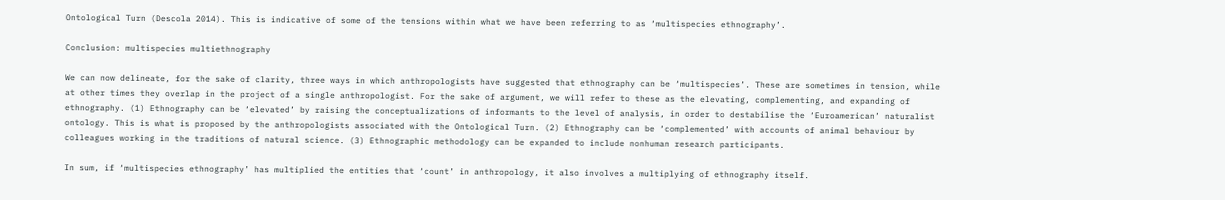Ontological Turn (Descola 2014). This is indicative of some of the tensions within what we have been referring to as ‘multispecies ethnography’.

Conclusion: multispecies multiethnography

We can now delineate, for the sake of clarity, three ways in which anthropologists have suggested that ethnography can be ‘multispecies’. These are sometimes in tension, while at other times they overlap in the project of a single anthropologist. For the sake of argument, we will refer to these as the elevating, complementing, and expanding of ethnography. (1) Ethnography can be ‘elevated’ by raising the conceptualizations of informants to the level of analysis, in order to destabilise the ‘Euroamerican’ naturalist ontology. This is what is proposed by the anthropologists associated with the Ontological Turn. (2) Ethnography can be ‘complemented’ with accounts of animal behaviour by colleagues working in the traditions of natural science. (3) Ethnographic methodology can be expanded to include nonhuman research participants.

In sum, if ‘multispecies ethnography’ has multiplied the entities that ‘count’ in anthropology, it also involves a multiplying of ethnography itself.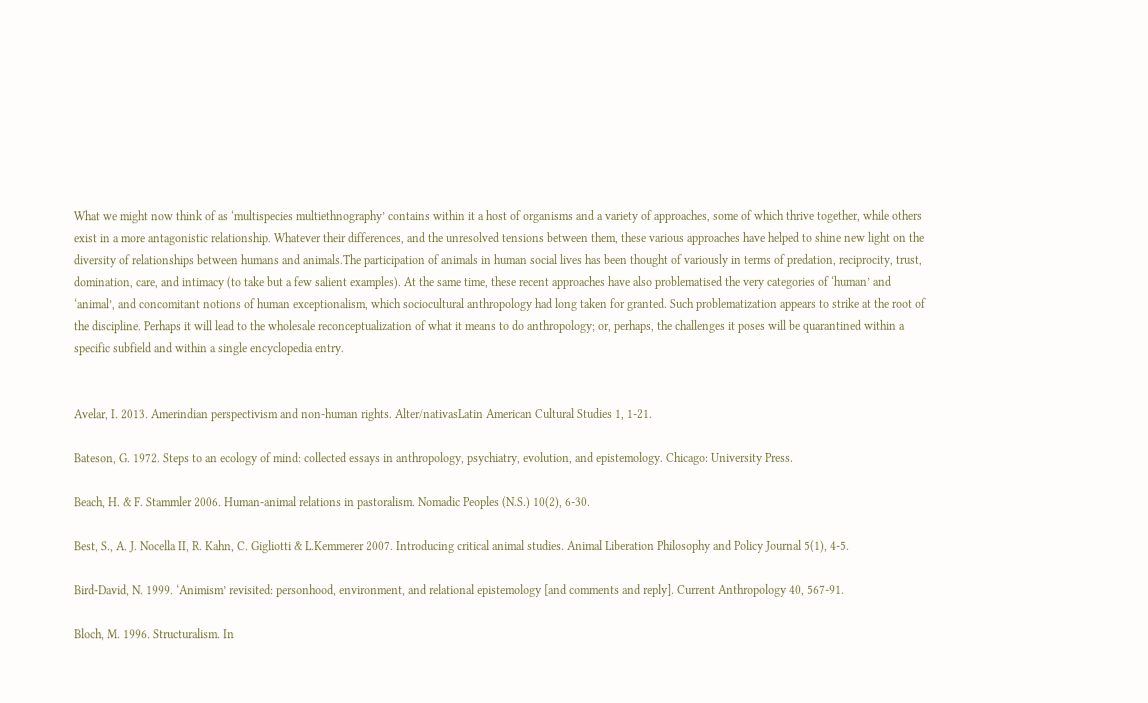What we might now think of as ‘multispecies multiethnography’ contains within it a host of organisms and a variety of approaches, some of which thrive together, while others exist in a more antagonistic relationship. Whatever their differences, and the unresolved tensions between them, these various approaches have helped to shine new light on the diversity of relationships between humans and animals.The participation of animals in human social lives has been thought of variously in terms of predation, reciprocity, trust, domination, care, and intimacy (to take but a few salient examples). At the same time, these recent approaches have also problematised the very categories of ‘human’ and ‘animal’, and concomitant notions of human exceptionalism, which sociocultural anthropology had long taken for granted. Such problematization appears to strike at the root of the discipline. Perhaps it will lead to the wholesale reconceptualization of what it means to do anthropology; or, perhaps, the challenges it poses will be quarantined within a specific subfield and within a single encyclopedia entry.


Avelar, I. 2013. Amerindian perspectivism and non-human rights. Alter/nativasLatin American Cultural Studies 1, 1-21.

Bateson, G. 1972. Steps to an ecology of mind: collected essays in anthropology, psychiatry, evolution, and epistemology. Chicago: University Press.

Beach, H. & F. Stammler 2006. Human-animal relations in pastoralism. Nomadic Peoples (N.S.) 10(2), 6-30.

Best, S., A. J. Nocella II, R. Kahn, C. Gigliotti & L.Kemmerer 2007. Introducing critical animal studies. Animal Liberation Philosophy and Policy Journal 5(1), 4-5.

Bird-David, N. 1999. ‘Animism’ revisited: personhood, environment, and relational epistemology [and comments and reply]. Current Anthropology 40, 567-91.

Bloch, M. 1996. Structuralism. In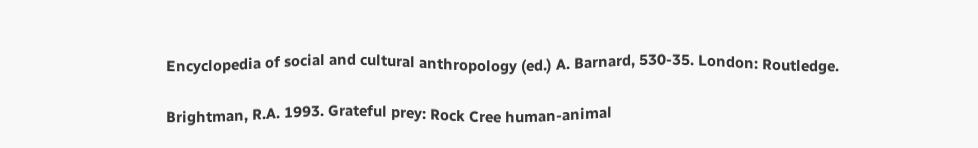Encyclopedia of social and cultural anthropology (ed.) A. Barnard, 530-35. London: Routledge.

Brightman, R.A. 1993. Grateful prey: Rock Cree human-animal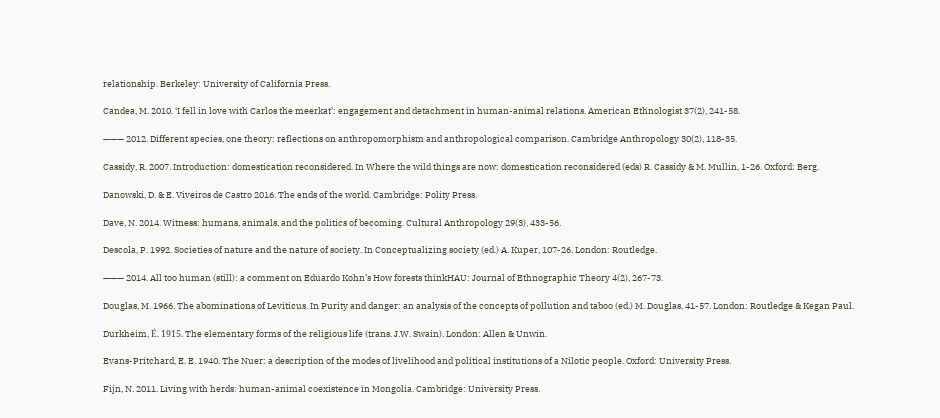relationship. Berkeley: University of California Press.

Candea, M. 2010. ‘I fell in love with Carlos the meerkat’: engagement and detachment in human-animal relations. American Ethnologist 37(2), 241-58.

——— 2012. Different species, one theory: reflections on anthropomorphism and anthropological comparison. Cambridge Anthropology 30(2), 118-35.

Cassidy, R. 2007. Introduction: domestication reconsidered. In Where the wild things are now: domestication reconsidered (eds) R. Cassidy & M. Mullin, 1-26. Oxford: Berg.

Danowski, D. & E. Viveiros de Castro 2016. The ends of the world. Cambridge: Polity Press.

Dave, N. 2014. Witness: humans, animals, and the politics of becoming. Cultural Anthropology 29(3), 433-56.

Descola, P. 1992. Societies of nature and the nature of society. In Conceptualizing society (ed.) A. Kuper, 107-26. London: Routledge.

——— 2014. All too human (still): a comment on Eduardo Kohn’s How forests thinkHAU: Journal of Ethnographic Theory 4(2), 267-73.

Douglas, M. 1966. The abominations of Leviticus. In Purity and danger: an analysis of the concepts of pollution and taboo (ed.) M. Douglas, 41-57. London: Routledge & Kegan Paul.

Durkheim, É. 1915. The elementary forms of the religious life (trans. J.W. Swain). London: Allen & Unwin.

Evans-Pritchard, E. E. 1940. The Nuer: a description of the modes of livelihood and political institutions of a Nilotic people. Oxford: University Press.

Fijn, N. 2011. Living with herds: human-animal coexistence in Mongolia. Cambridge: University Press.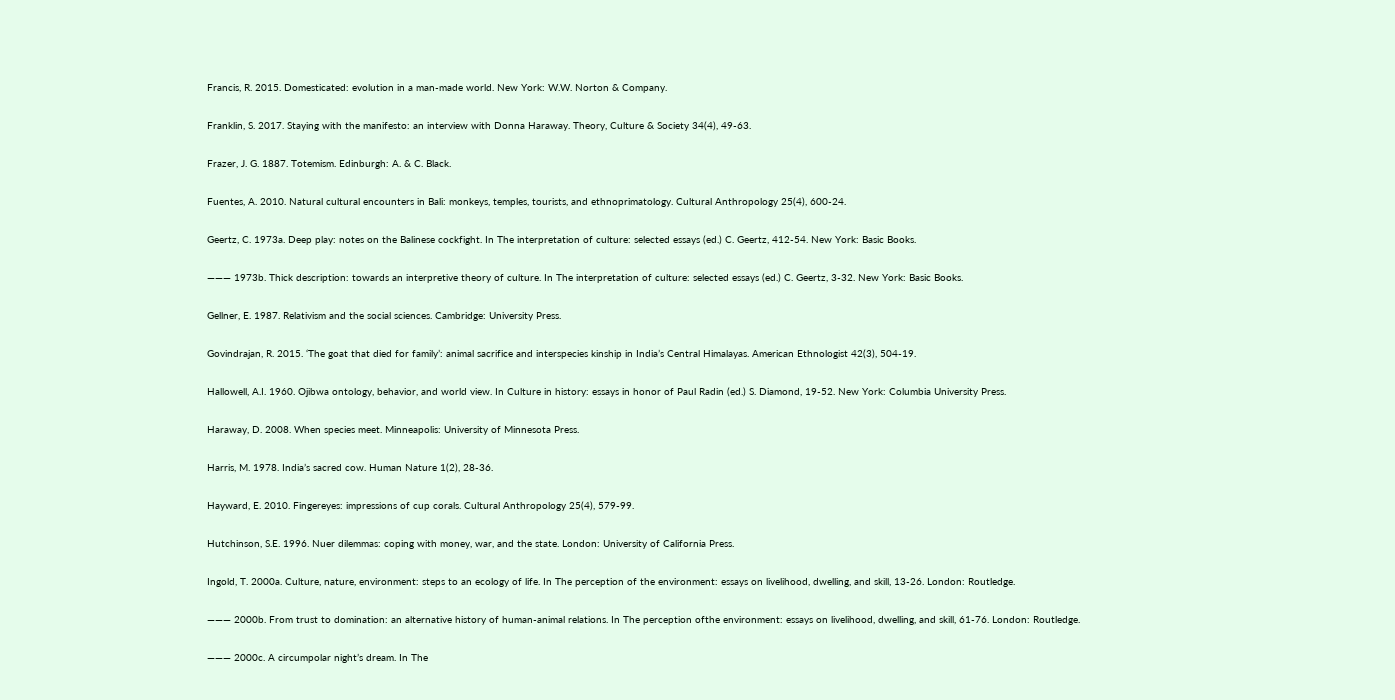Francis, R. 2015. Domesticated: evolution in a man-made world. New York: W.W. Norton & Company.

Franklin, S. 2017. Staying with the manifesto: an interview with Donna Haraway. Theory, Culture & Society 34(4), 49-63.

Frazer, J. G. 1887. Totemism. Edinburgh: A. & C. Black.

Fuentes, A. 2010. Natural cultural encounters in Bali: monkeys, temples, tourists, and ethnoprimatology. Cultural Anthropology 25(4), 600-24.

Geertz, C. 1973a. Deep play: notes on the Balinese cockfight. In The interpretation of culture: selected essays (ed.) C. Geertz, 412-54. New York: Basic Books.

——— 1973b. Thick description: towards an interpretive theory of culture. In The interpretation of culture: selected essays (ed.) C. Geertz, 3-32. New York: Basic Books.

Gellner, E. 1987. Relativism and the social sciences. Cambridge: University Press.

Govindrajan, R. 2015. ‘The goat that died for family’: animal sacrifice and interspecies kinship in India’s Central Himalayas. American Ethnologist 42(3), 504-19.

Hallowell, A.I. 1960. Ojibwa ontology, behavior, and world view. In Culture in history: essays in honor of Paul Radin (ed.) S. Diamond, 19-52. New York: Columbia University Press.

Haraway, D. 2008. When species meet. Minneapolis: University of Minnesota Press.

Harris, M. 1978. India’s sacred cow. Human Nature 1(2), 28-36.

Hayward, E. 2010. Fingereyes: impressions of cup corals. Cultural Anthropology 25(4), 579-99.

Hutchinson, S.E. 1996. Nuer dilemmas: coping with money, war, and the state. London: University of California Press.

Ingold, T. 2000a. Culture, nature, environment: steps to an ecology of life. In The perception of the environment: essays on livelihood, dwelling, and skill, 13-26. London: Routledge.

——— 2000b. From trust to domination: an alternative history of human-animal relations. In The perception ofthe environment: essays on livelihood, dwelling, and skill, 61-76. London: Routledge.

——— 2000c. A circumpolar night’s dream. In The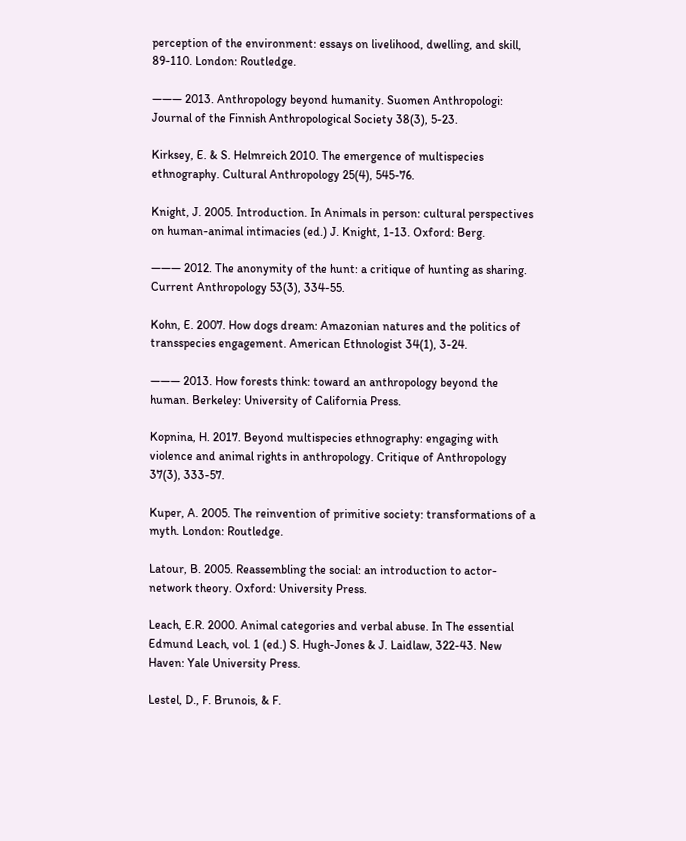perception of the environment: essays on livelihood, dwelling, and skill, 89-110. London: Routledge.

——— 2013. Anthropology beyond humanity. Suomen Anthropologi: Journal of the Finnish Anthropological Society 38(3), 5-23.

Kirksey, E. & S. Helmreich 2010. The emergence of multispecies ethnography. Cultural Anthropology 25(4), 545-76.

Knight, J. 2005. Introduction. In Animals in person: cultural perspectives on human-animal intimacies (ed.) J. Knight, 1-13. Oxford: Berg.

——— 2012. The anonymity of the hunt: a critique of hunting as sharing. Current Anthropology 53(3), 334-55.

Kohn, E. 2007. How dogs dream: Amazonian natures and the politics of transspecies engagement. American Ethnologist 34(1), 3-24.

——— 2013. How forests think: toward an anthropology beyond the human. Berkeley: University of California Press.

Kopnina, H. 2017. Beyond multispecies ethnography: engaging with violence and animal rights in anthropology. Critique of Anthropology 37(3), 333-57.

Kuper, A. 2005. The reinvention of primitive society: transformations of a myth. London: Routledge.

Latour, B. 2005. Reassembling the social: an introduction to actor-network theory. Oxford: University Press.

Leach, E.R. 2000. Animal categories and verbal abuse. In The essential Edmund Leach, vol. 1 (ed.) S. Hugh-Jones & J. Laidlaw, 322-43. New Haven: Yale University Press.

Lestel, D., F. Brunois, & F.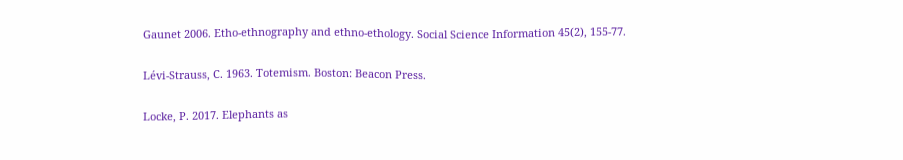Gaunet 2006. Etho-ethnography and ethno-ethology. Social Science Information 45(2), 155-77.

Lévi-Strauss, C. 1963. Totemism. Boston: Beacon Press.

Locke, P. 2017. Elephants as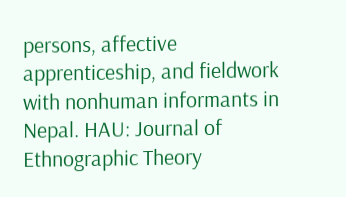persons, affective apprenticeship, and fieldwork with nonhuman informants in Nepal. HAU: Journal of Ethnographic Theory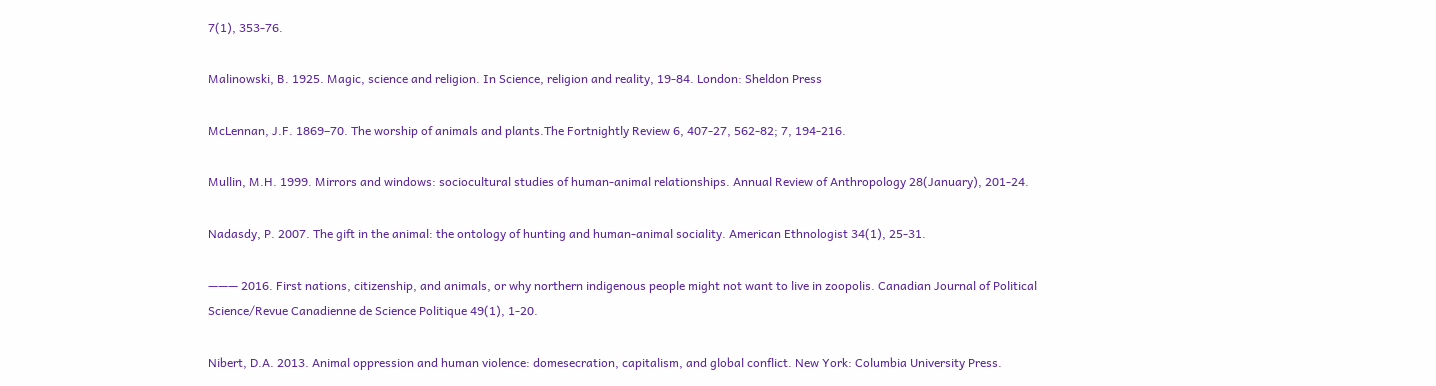7(1), 353-76.

Malinowski, B. 1925. Magic, science and religion. In Science, religion and reality, 19-84. London: Sheldon Press

McLennan, J.F. 1869–70. The worship of animals and plants.The Fortnightly Review 6, 407-27, 562-82; 7, 194-216.

Mullin, M.H. 1999. Mirrors and windows: sociocultural studies of human-animal relationships. Annual Review of Anthropology 28(January), 201-24.

Nadasdy, P. 2007. The gift in the animal: the ontology of hunting and human-animal sociality. American Ethnologist 34(1), 25-31.

——— 2016. First nations, citizenship, and animals, or why northern indigenous people might not want to live in zoopolis. Canadian Journal of Political Science/Revue Canadienne de Science Politique 49(1), 1-20.

Nibert, D.A. 2013. Animal oppression and human violence: domesecration, capitalism, and global conflict. New York: Columbia University Press.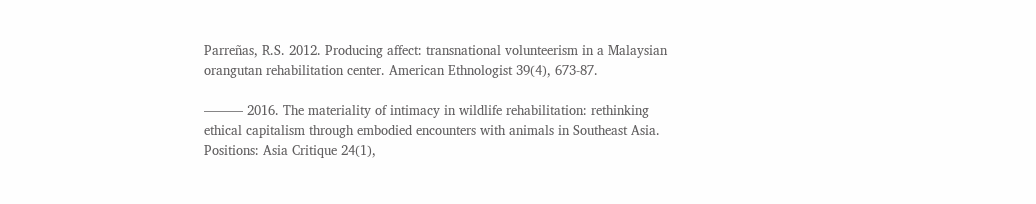Parreñas, R.S. 2012. Producing affect: transnational volunteerism in a Malaysian orangutan rehabilitation center. American Ethnologist 39(4), 673-87.

——— 2016. The materiality of intimacy in wildlife rehabilitation: rethinking ethical capitalism through embodied encounters with animals in Southeast Asia. Positions: Asia Critique 24(1),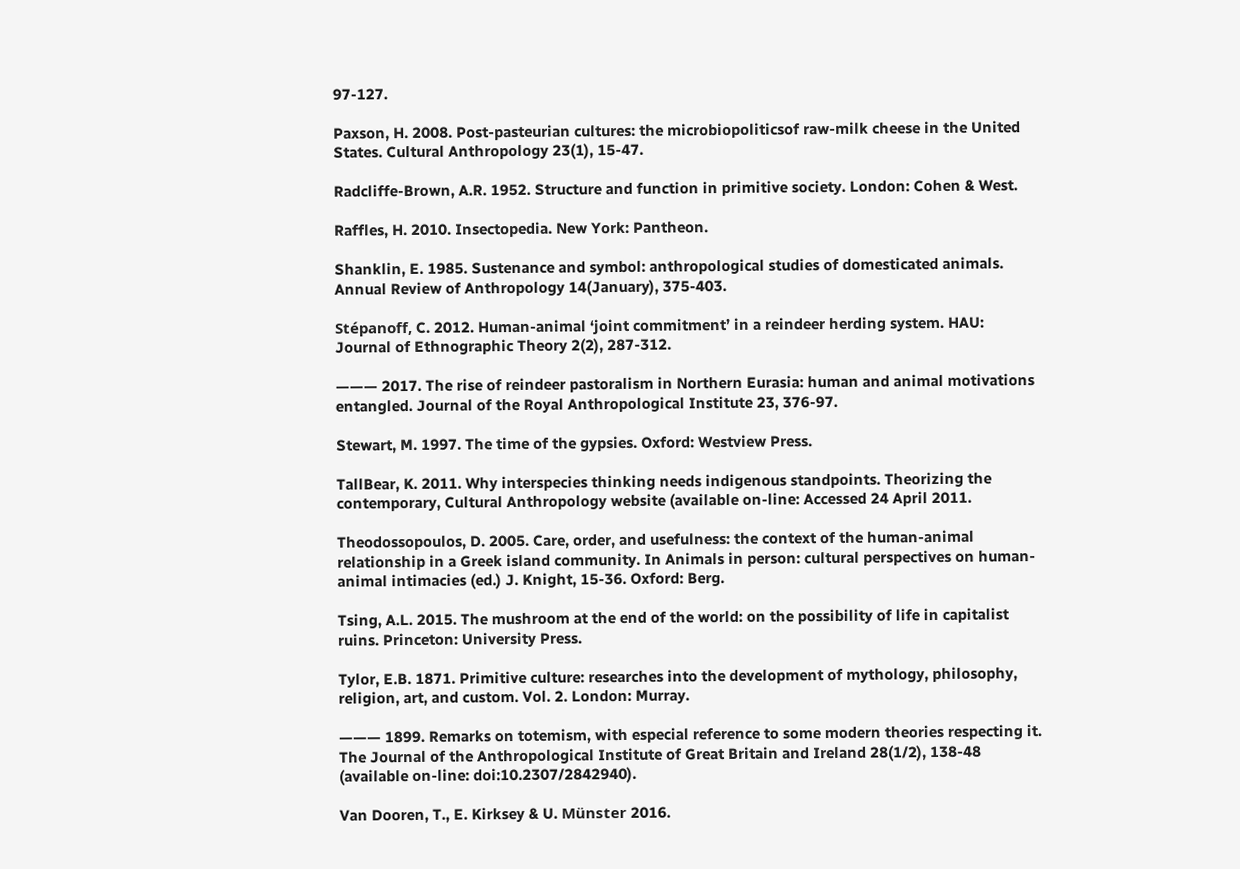97-127.

Paxson, H. 2008. Post-pasteurian cultures: the microbiopoliticsof raw-milk cheese in the United States. Cultural Anthropology 23(1), 15-47.

Radcliffe-Brown, A.R. 1952. Structure and function in primitive society. London: Cohen & West.

Raffles, H. 2010. Insectopedia. New York: Pantheon.

Shanklin, E. 1985. Sustenance and symbol: anthropological studies of domesticated animals. Annual Review of Anthropology 14(January), 375-403.

Stépanoff, C. 2012. Human-animal ‘joint commitment’ in a reindeer herding system. HAU: Journal of Ethnographic Theory 2(2), 287-312.

——— 2017. The rise of reindeer pastoralism in Northern Eurasia: human and animal motivations entangled. Journal of the Royal Anthropological Institute 23, 376-97.

Stewart, M. 1997. The time of the gypsies. Oxford: Westview Press.

TallBear, K. 2011. Why interspecies thinking needs indigenous standpoints. Theorizing the contemporary, Cultural Anthropology website (available on-line: Accessed 24 April 2011.

Theodossopoulos, D. 2005. Care, order, and usefulness: the context of the human-animal relationship in a Greek island community. In Animals in person: cultural perspectives on human-animal intimacies (ed.) J. Knight, 15-36. Oxford: Berg.

Tsing, A.L. 2015. The mushroom at the end of the world: on the possibility of life in capitalist ruins. Princeton: University Press.

Tylor, E.B. 1871. Primitive culture: researches into the development of mythology, philosophy, religion, art, and custom. Vol. 2. London: Murray.

——— 1899. Remarks on totemism, with especial reference to some modern theories respecting it. The Journal of the Anthropological Institute of Great Britain and Ireland 28(1/2), 138-48 (available on-line: doi:10.2307/2842940).

Van Dooren, T., E. Kirksey & U. Münster 2016.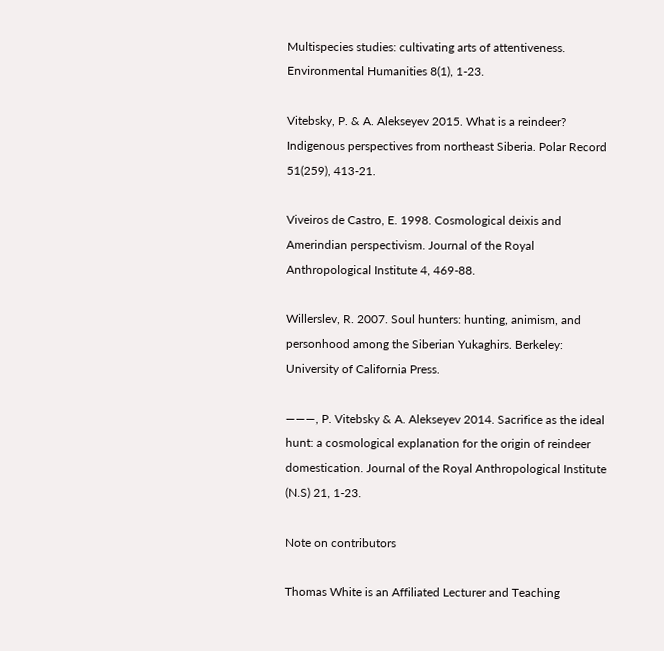Multispecies studies: cultivating arts of attentiveness. Environmental Humanities 8(1), 1-23.

Vitebsky, P. & A. Alekseyev 2015. What is a reindeer? Indigenous perspectives from northeast Siberia. Polar Record 51(259), 413-21.

Viveiros de Castro, E. 1998. Cosmological deixis and Amerindian perspectivism. Journal of the Royal Anthropological Institute 4, 469-88.

Willerslev, R. 2007. Soul hunters: hunting, animism, and personhood among the Siberian Yukaghirs. Berkeley: University of California Press.

———, P. Vitebsky & A. Alekseyev 2014. Sacrifice as the ideal hunt: a cosmological explanation for the origin of reindeer domestication. Journal of the Royal Anthropological Institute (N.S) 21, 1-23.

Note on contributors

Thomas White is an Affiliated Lecturer and Teaching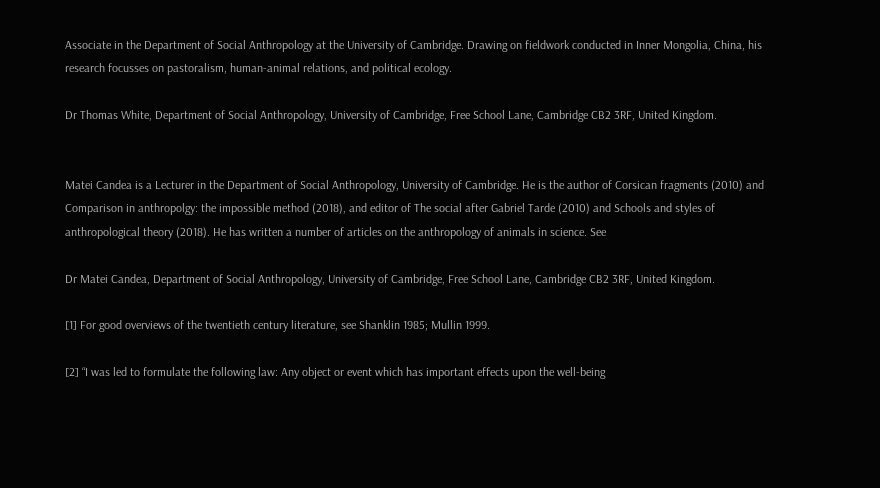Associate in the Department of Social Anthropology at the University of Cambridge. Drawing on fieldwork conducted in Inner Mongolia, China, his research focusses on pastoralism, human-animal relations, and political ecology.

Dr Thomas White, Department of Social Anthropology, University of Cambridge, Free School Lane, Cambridge CB2 3RF, United Kingdom.


Matei Candea is a Lecturer in the Department of Social Anthropology, University of Cambridge. He is the author of Corsican fragments (2010) and Comparison in anthropolgy: the impossible method (2018), and editor of The social after Gabriel Tarde (2010) and Schools and styles of anthropological theory (2018). He has written a number of articles on the anthropology of animals in science. See

Dr Matei Candea, Department of Social Anthropology, University of Cambridge, Free School Lane, Cambridge CB2 3RF, United Kingdom.

[1] For good overviews of the twentieth century literature, see Shanklin 1985; Mullin 1999.

[2] “I was led to formulate the following law: Any object or event which has important effects upon the well-being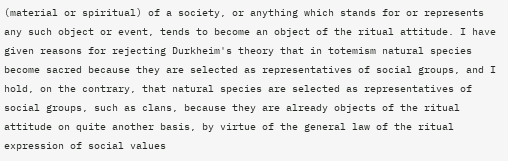(material or spiritual) of a society, or anything which stands for or represents any such object or event, tends to become an object of the ritual attitude. I have given reasons for rejecting Durkheim's theory that in totemism natural species become sacred because they are selected as representatives of social groups, and I hold, on the contrary, that natural species are selected as representatives of social groups, such as clans, because they are already objects of the ritual attitude on quite another basis, by virtue of the general law of the ritual expression of social values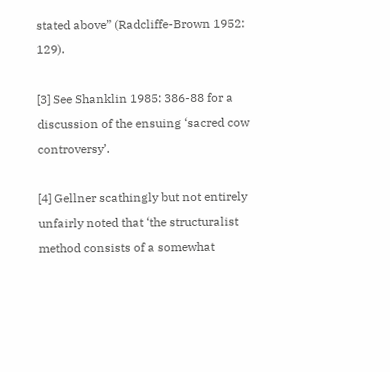stated above” (Radcliffe-Brown 1952: 129).

[3] See Shanklin 1985: 386-88 for a discussion of the ensuing ‘sacred cow controversy’.

[4] Gellner scathingly but not entirely unfairly noted that ‘the structuralist method consists of a somewhat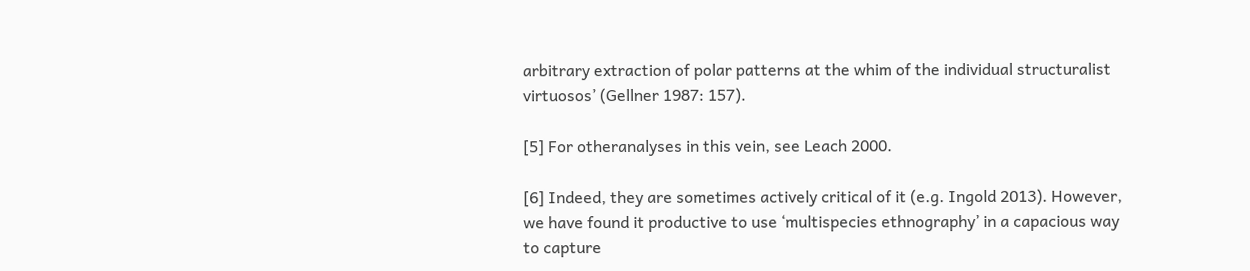arbitrary extraction of polar patterns at the whim of the individual structuralist virtuosos’ (Gellner 1987: 157).

[5] For otheranalyses in this vein, see Leach 2000.

[6] Indeed, they are sometimes actively critical of it (e.g. Ingold 2013). However, we have found it productive to use ‘multispecies ethnography’ in a capacious way to capture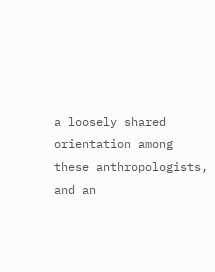a loosely shared orientation among these anthropologists, and an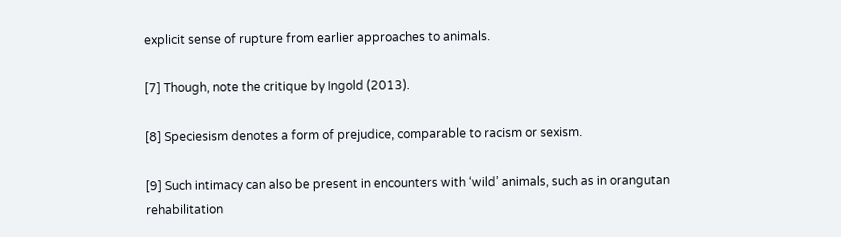explicit sense of rupture from earlier approaches to animals.

[7] Though, note the critique by Ingold (2013).

[8] Speciesism denotes a form of prejudice, comparable to racism or sexism.

[9] Such intimacy can also be present in encounters with ‘wild’ animals, such as in orangutan rehabilitation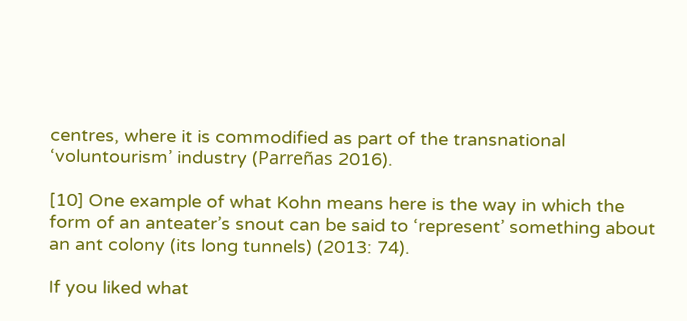centres, where it is commodified as part of the transnational ‘voluntourism’ industry (Parreñas 2016).

[10] One example of what Kohn means here is the way in which the form of an anteater’s snout can be said to ‘represent’ something about an ant colony (its long tunnels) (2013: 74).

If you liked what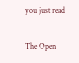you just read

The Open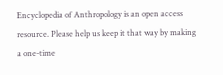Encyclopedia of Anthropology is an open access resource. Please help us keep it that way by making a one-time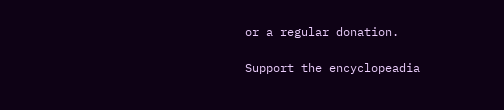or a regular donation.

Support the encyclopeadia